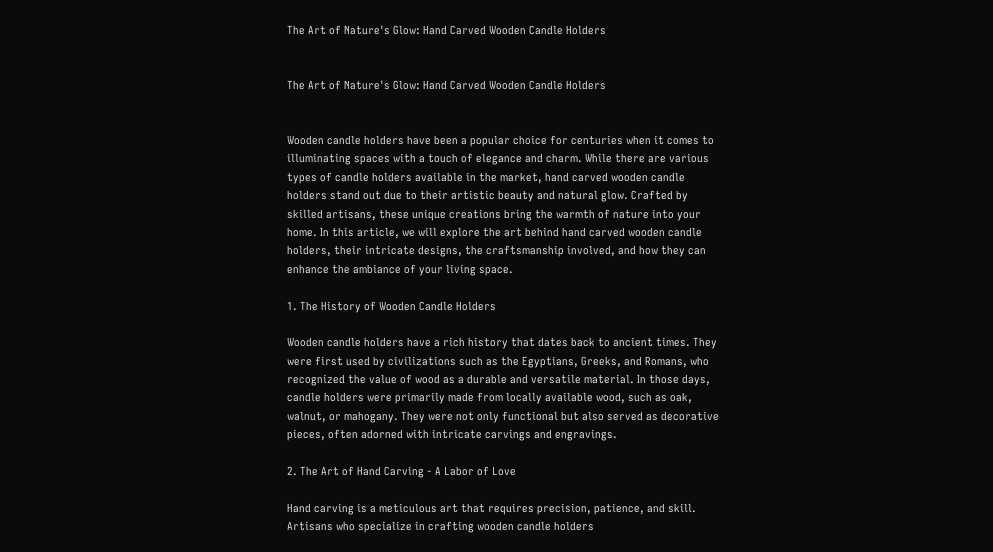The Art of Nature's Glow: Hand Carved Wooden Candle Holders


The Art of Nature's Glow: Hand Carved Wooden Candle Holders


Wooden candle holders have been a popular choice for centuries when it comes to illuminating spaces with a touch of elegance and charm. While there are various types of candle holders available in the market, hand carved wooden candle holders stand out due to their artistic beauty and natural glow. Crafted by skilled artisans, these unique creations bring the warmth of nature into your home. In this article, we will explore the art behind hand carved wooden candle holders, their intricate designs, the craftsmanship involved, and how they can enhance the ambiance of your living space.

1. The History of Wooden Candle Holders

Wooden candle holders have a rich history that dates back to ancient times. They were first used by civilizations such as the Egyptians, Greeks, and Romans, who recognized the value of wood as a durable and versatile material. In those days, candle holders were primarily made from locally available wood, such as oak, walnut, or mahogany. They were not only functional but also served as decorative pieces, often adorned with intricate carvings and engravings.

2. The Art of Hand Carving - A Labor of Love

Hand carving is a meticulous art that requires precision, patience, and skill. Artisans who specialize in crafting wooden candle holders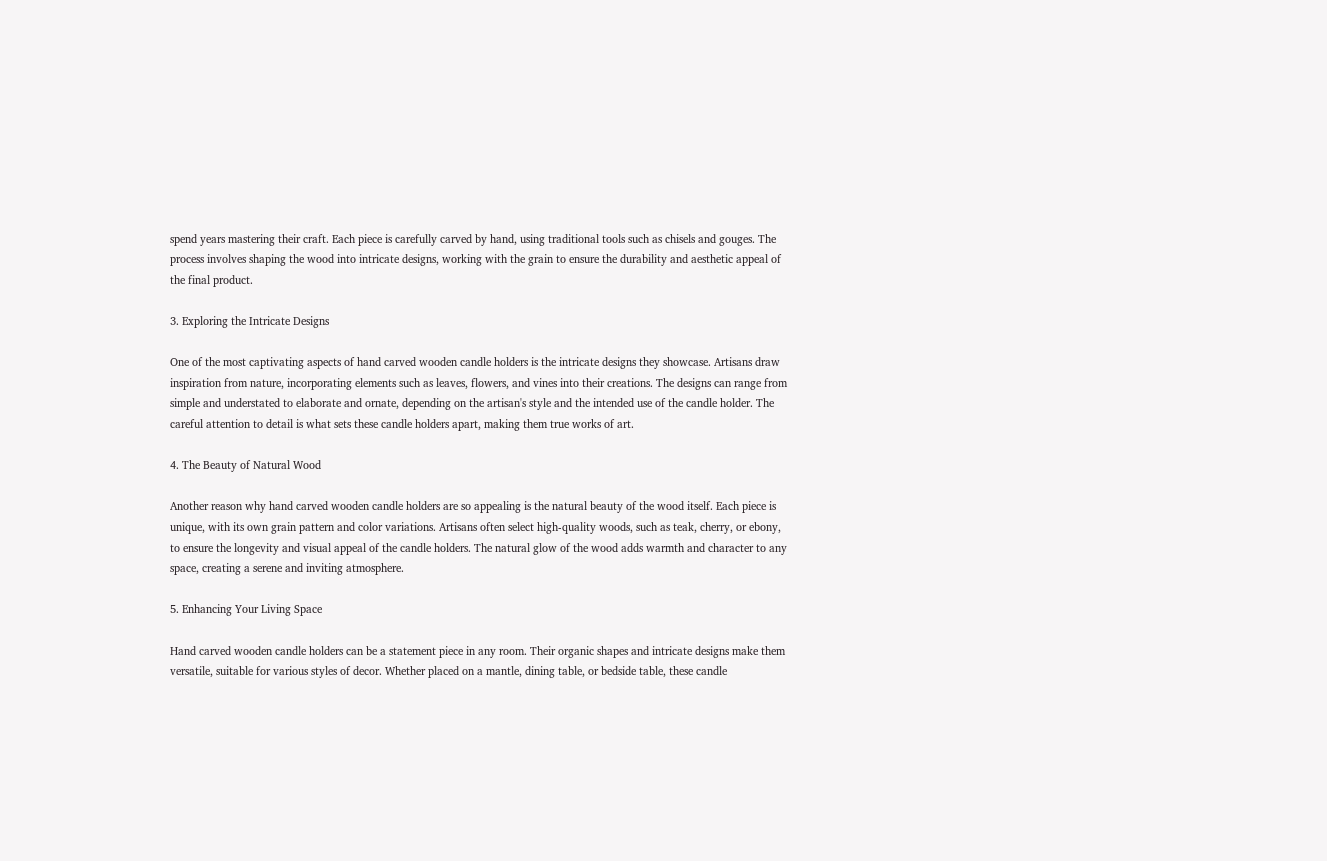spend years mastering their craft. Each piece is carefully carved by hand, using traditional tools such as chisels and gouges. The process involves shaping the wood into intricate designs, working with the grain to ensure the durability and aesthetic appeal of the final product.

3. Exploring the Intricate Designs

One of the most captivating aspects of hand carved wooden candle holders is the intricate designs they showcase. Artisans draw inspiration from nature, incorporating elements such as leaves, flowers, and vines into their creations. The designs can range from simple and understated to elaborate and ornate, depending on the artisan's style and the intended use of the candle holder. The careful attention to detail is what sets these candle holders apart, making them true works of art.

4. The Beauty of Natural Wood

Another reason why hand carved wooden candle holders are so appealing is the natural beauty of the wood itself. Each piece is unique, with its own grain pattern and color variations. Artisans often select high-quality woods, such as teak, cherry, or ebony, to ensure the longevity and visual appeal of the candle holders. The natural glow of the wood adds warmth and character to any space, creating a serene and inviting atmosphere.

5. Enhancing Your Living Space

Hand carved wooden candle holders can be a statement piece in any room. Their organic shapes and intricate designs make them versatile, suitable for various styles of decor. Whether placed on a mantle, dining table, or bedside table, these candle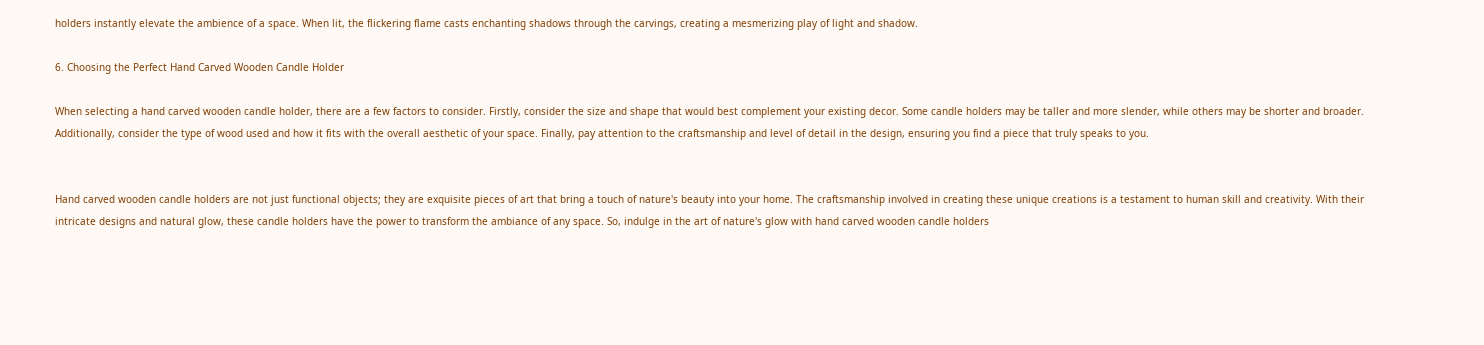holders instantly elevate the ambience of a space. When lit, the flickering flame casts enchanting shadows through the carvings, creating a mesmerizing play of light and shadow.

6. Choosing the Perfect Hand Carved Wooden Candle Holder

When selecting a hand carved wooden candle holder, there are a few factors to consider. Firstly, consider the size and shape that would best complement your existing decor. Some candle holders may be taller and more slender, while others may be shorter and broader. Additionally, consider the type of wood used and how it fits with the overall aesthetic of your space. Finally, pay attention to the craftsmanship and level of detail in the design, ensuring you find a piece that truly speaks to you.


Hand carved wooden candle holders are not just functional objects; they are exquisite pieces of art that bring a touch of nature's beauty into your home. The craftsmanship involved in creating these unique creations is a testament to human skill and creativity. With their intricate designs and natural glow, these candle holders have the power to transform the ambiance of any space. So, indulge in the art of nature's glow with hand carved wooden candle holders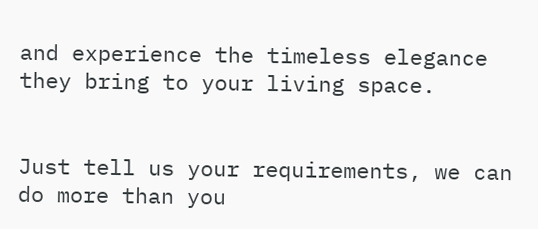and experience the timeless elegance they bring to your living space.


Just tell us your requirements, we can do more than you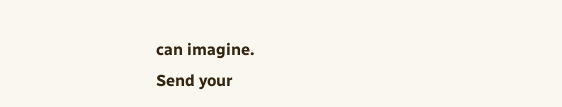can imagine.
Send your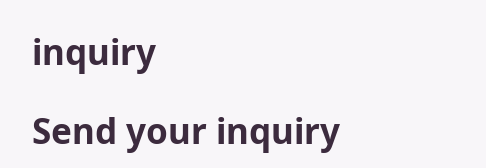inquiry

Send your inquiry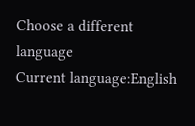Choose a different language
Current language:English